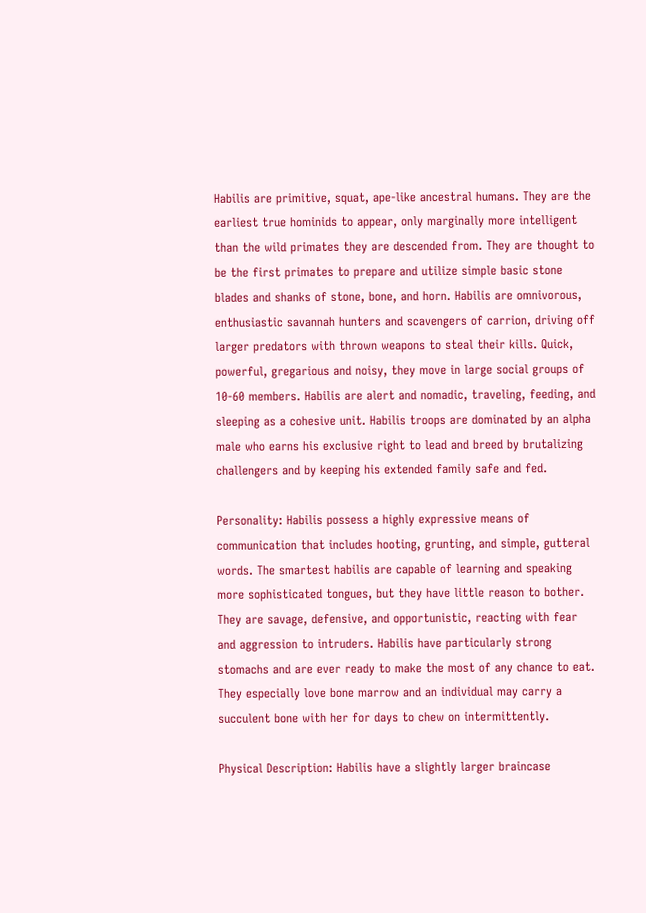Habilis are primitive, squat, ape-like ancestral humans. They are the earliest true hominids to appear, only marginally more intelligent than the wild primates they are descended from. They are thought to be the first primates to prepare and utilize simple basic stone blades and shanks of stone, bone, and horn. Habilis are omnivorous, enthusiastic savannah hunters and scavengers of carrion, driving off larger predators with thrown weapons to steal their kills. Quick, powerful, gregarious and noisy, they move in large social groups of 10-60 members. Habilis are alert and nomadic, traveling, feeding, and sleeping as a cohesive unit. Habilis troops are dominated by an alpha male who earns his exclusive right to lead and breed by brutalizing challengers and by keeping his extended family safe and fed.

Personality: Habilis possess a highly expressive means of communication that includes hooting, grunting, and simple, gutteral words. The smartest habilis are capable of learning and speaking more sophisticated tongues, but they have little reason to bother. They are savage, defensive, and opportunistic, reacting with fear and aggression to intruders. Habilis have particularly strong stomachs and are ever ready to make the most of any chance to eat. They especially love bone marrow and an individual may carry a succulent bone with her for days to chew on intermittently.

Physical Description: Habilis have a slightly larger braincase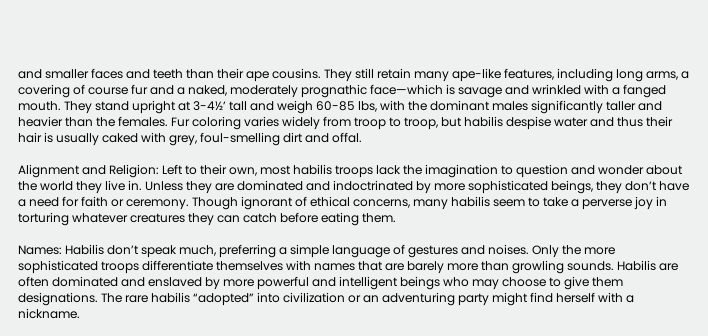and smaller faces and teeth than their ape cousins. They still retain many ape-like features, including long arms, a covering of course fur and a naked, moderately prognathic face—which is savage and wrinkled with a fanged mouth. They stand upright at 3-4½’ tall and weigh 60-85 lbs, with the dominant males significantly taller and heavier than the females. Fur coloring varies widely from troop to troop, but habilis despise water and thus their hair is usually caked with grey, foul-smelling dirt and offal.

Alignment and Religion: Left to their own, most habilis troops lack the imagination to question and wonder about the world they live in. Unless they are dominated and indoctrinated by more sophisticated beings, they don’t have a need for faith or ceremony. Though ignorant of ethical concerns, many habilis seem to take a perverse joy in torturing whatever creatures they can catch before eating them.

Names: Habilis don’t speak much, preferring a simple language of gestures and noises. Only the more sophisticated troops differentiate themselves with names that are barely more than growling sounds. Habilis are often dominated and enslaved by more powerful and intelligent beings who may choose to give them designations. The rare habilis “adopted” into civilization or an adventuring party might find herself with a nickname.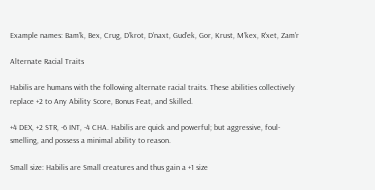Example names: Bam’k, Bex, Crug, D’krot, D’naxt, Gud’ek, Gor, Krust, M’kex, R’xet, Zam’r

Alternate Racial Traits

Habilis are humans with the following alternate racial traits. These abilities collectively replace +2 to Any Ability Score, Bonus Feat, and Skilled.

+4 DEX, +2 STR, -6 INT, -4 CHA. Habilis are quick and powerful; but aggressive, foul-smelling, and possess a minimal ability to reason.

Small size: Habilis are Small creatures and thus gain a +1 size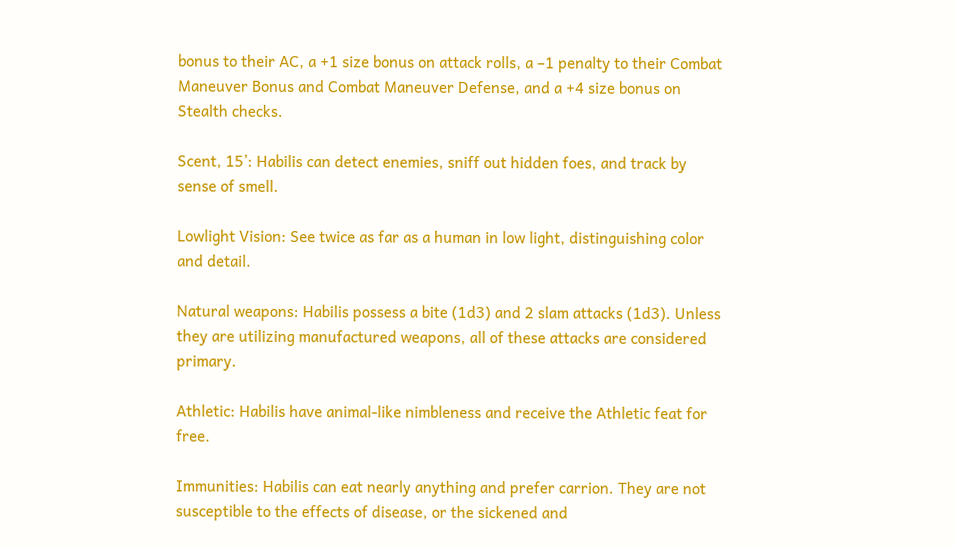bonus to their AC, a +1 size bonus on attack rolls, a –1 penalty to their Combat Maneuver Bonus and Combat Maneuver Defense, and a +4 size bonus on Stealth checks.

Scent, 15’: Habilis can detect enemies, sniff out hidden foes, and track by sense of smell.

Lowlight Vision: See twice as far as a human in low light, distinguishing color and detail.

Natural weapons: Habilis possess a bite (1d3) and 2 slam attacks (1d3). Unless they are utilizing manufactured weapons, all of these attacks are considered primary.

Athletic: Habilis have animal-like nimbleness and receive the Athletic feat for free.

Immunities: Habilis can eat nearly anything and prefer carrion. They are not susceptible to the effects of disease, or the sickened and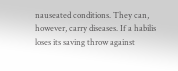nauseated conditions. They can, however, carry diseases. If a habilis loses its saving throw against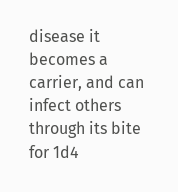disease it becomes a carrier, and can infect others through its bite for 1d4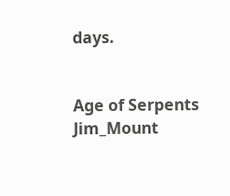days.


Age of Serpents Jim_Mount